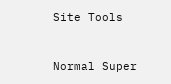Site Tools


Normal Super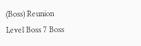(Boss) Reunion
Level Boss 7 Boss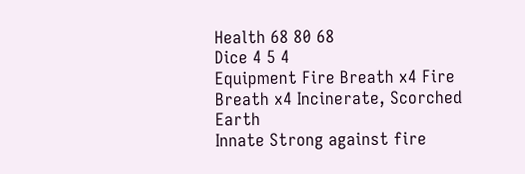Health 68 80 68
Dice 4 5 4
Equipment Fire Breath x4 Fire Breath x4 Incinerate, Scorched Earth
Innate Strong against fire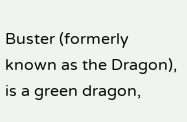Buster (formerly known as the Dragon), is a green dragon,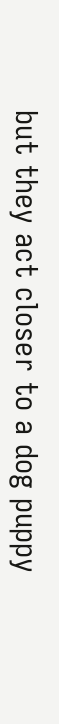but they act closer to a dog puppy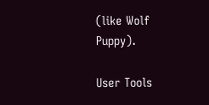(like Wolf Puppy).

User Tools